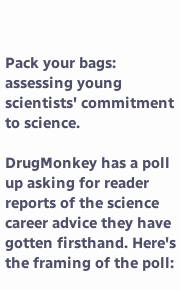Pack your bags: assessing young scientists' commitment to science.

DrugMonkey has a poll up asking for reader reports of the science career advice they have gotten firsthand. Here's the framing of the poll: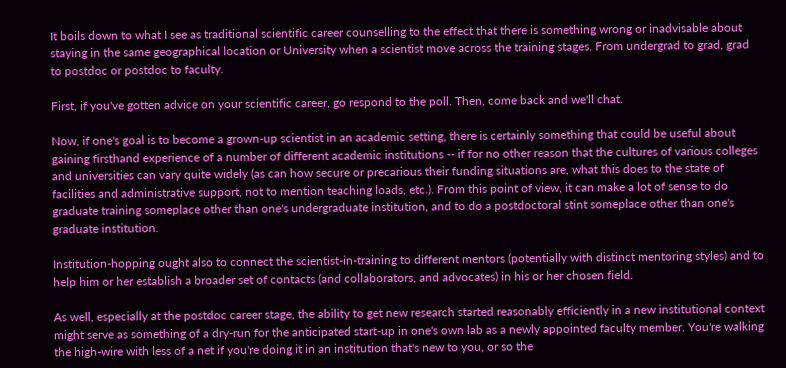It boils down to what I see as traditional scientific career counselling to the effect that there is something wrong or inadvisable about staying in the same geographical location or University when a scientist move across the training stages. From undergrad to grad, grad to postdoc or postdoc to faculty.

First, if you've gotten advice on your scientific career, go respond to the poll. Then, come back and we'll chat.

Now, if one's goal is to become a grown-up scientist in an academic setting, there is certainly something that could be useful about gaining firsthand experience of a number of different academic institutions -- if for no other reason that the cultures of various colleges and universities can vary quite widely (as can how secure or precarious their funding situations are, what this does to the state of facilities and administrative support, not to mention teaching loads, etc.). From this point of view, it can make a lot of sense to do graduate training someplace other than one's undergraduate institution, and to do a postdoctoral stint someplace other than one's graduate institution.

Institution-hopping ought also to connect the scientist-in-training to different mentors (potentially with distinct mentoring styles) and to help him or her establish a broader set of contacts (and collaborators, and advocates) in his or her chosen field.

As well, especially at the postdoc career stage, the ability to get new research started reasonably efficiently in a new institutional context might serve as something of a dry-run for the anticipated start-up in one's own lab as a newly appointed faculty member. You're walking the high-wire with less of a net if you're doing it in an institution that's new to you, or so the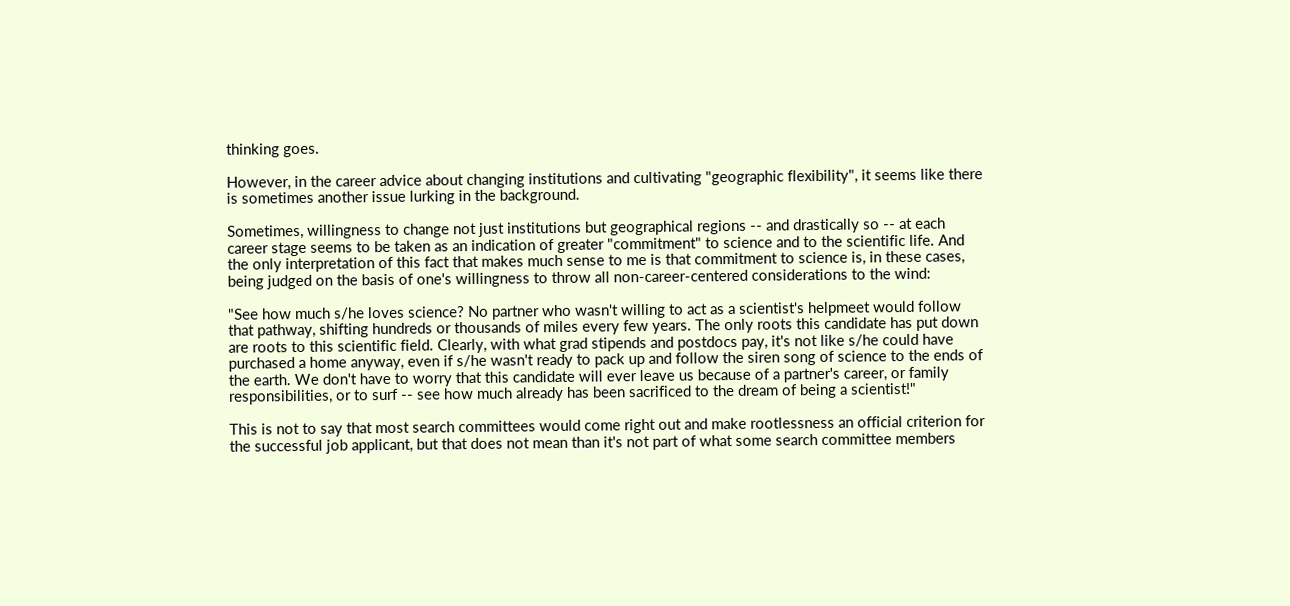thinking goes.

However, in the career advice about changing institutions and cultivating "geographic flexibility", it seems like there is sometimes another issue lurking in the background.

Sometimes, willingness to change not just institutions but geographical regions -- and drastically so -- at each career stage seems to be taken as an indication of greater "commitment" to science and to the scientific life. And the only interpretation of this fact that makes much sense to me is that commitment to science is, in these cases, being judged on the basis of one's willingness to throw all non-career-centered considerations to the wind:

"See how much s/he loves science? No partner who wasn't willing to act as a scientist's helpmeet would follow that pathway, shifting hundreds or thousands of miles every few years. The only roots this candidate has put down are roots to this scientific field. Clearly, with what grad stipends and postdocs pay, it's not like s/he could have purchased a home anyway, even if s/he wasn't ready to pack up and follow the siren song of science to the ends of the earth. We don't have to worry that this candidate will ever leave us because of a partner's career, or family responsibilities, or to surf -- see how much already has been sacrificed to the dream of being a scientist!"

This is not to say that most search committees would come right out and make rootlessness an official criterion for the successful job applicant, but that does not mean than it's not part of what some search committee members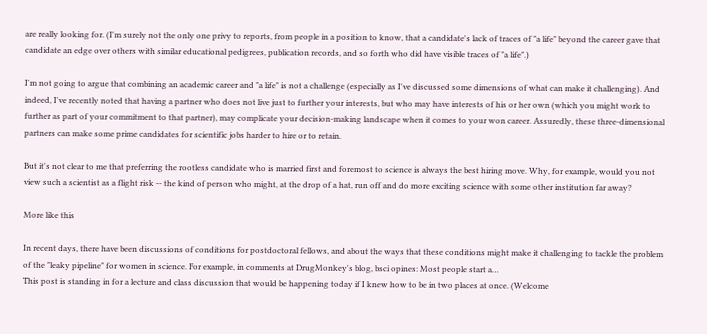are really looking for. (I'm surely not the only one privy to reports, from people in a position to know, that a candidate's lack of traces of "a life" beyond the career gave that candidate an edge over others with similar educational pedigrees, publication records, and so forth who did have visible traces of "a life".)

I'm not going to argue that combining an academic career and "a life" is not a challenge (especially as I've discussed some dimensions of what can make it challenging). And indeed, I've recently noted that having a partner who does not live just to further your interests, but who may have interests of his or her own (which you might work to further as part of your commitment to that partner), may complicate your decision-making landscape when it comes to your won career. Assuredly, these three-dimensional partners can make some prime candidates for scientific jobs harder to hire or to retain.

But it's not clear to me that preferring the rootless candidate who is married first and foremost to science is always the best hiring move. Why, for example, would you not view such a scientist as a flight risk -- the kind of person who might, at the drop of a hat, run off and do more exciting science with some other institution far away?

More like this

In recent days, there have been discussions of conditions for postdoctoral fellows, and about the ways that these conditions might make it challenging to tackle the problem of the "leaky pipeline" for women in science. For example, in comments at DrugMonkey's blog, bsci opines: Most people start a…
This post is standing in for a lecture and class discussion that would be happening today if I knew how to be in two places at once. (Welcome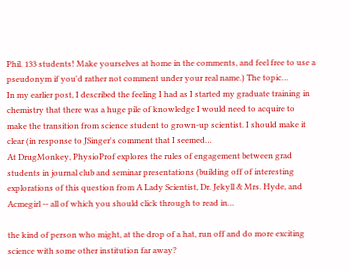Phil. 133 students! Make yourselves at home in the comments, and feel free to use a pseudonym if you'd rather not comment under your real name.) The topic…
In my earlier post, I described the feeling I had as I started my graduate training in chemistry that there was a huge pile of knowledge I would need to acquire to make the transition from science student to grown-up scientist. I should make it clear (in response to JSinger's comment that I seemed…
At DrugMonkey, PhysioProf explores the rules of engagement between grad students in journal club and seminar presentations (building off of interesting explorations of this question from A Lady Scientist, Dr. Jekyll & Mrs. Hyde, and Acmegirl -- all of which you should click through to read in…

the kind of person who might, at the drop of a hat, run off and do more exciting science with some other institution far away?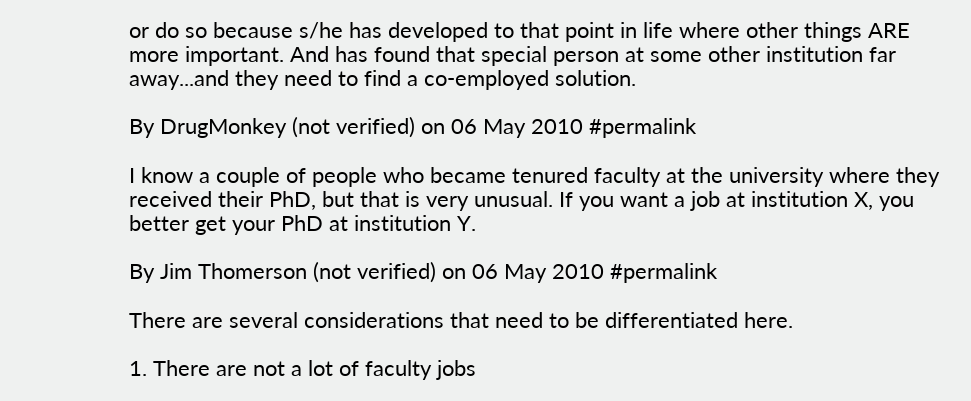or do so because s/he has developed to that point in life where other things ARE more important. And has found that special person at some other institution far away...and they need to find a co-employed solution.

By DrugMonkey (not verified) on 06 May 2010 #permalink

I know a couple of people who became tenured faculty at the university where they received their PhD, but that is very unusual. If you want a job at institution X, you better get your PhD at institution Y.

By Jim Thomerson (not verified) on 06 May 2010 #permalink

There are several considerations that need to be differentiated here.

1. There are not a lot of faculty jobs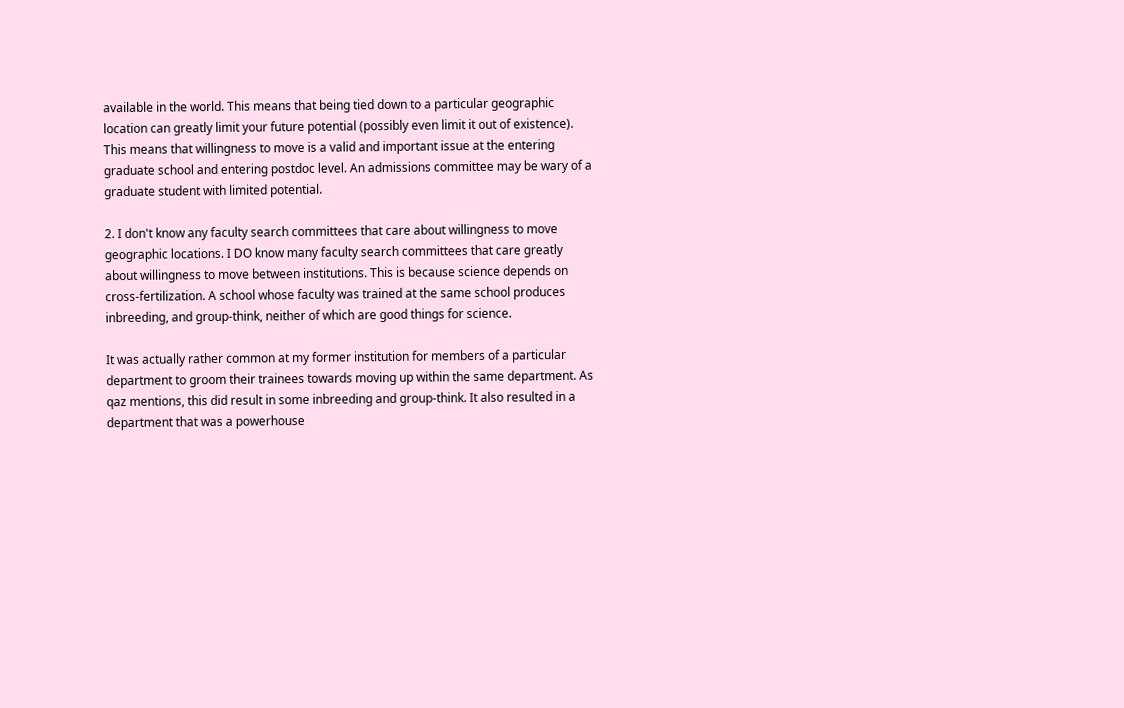available in the world. This means that being tied down to a particular geographic location can greatly limit your future potential (possibly even limit it out of existence). This means that willingness to move is a valid and important issue at the entering graduate school and entering postdoc level. An admissions committee may be wary of a graduate student with limited potential.

2. I don't know any faculty search committees that care about willingness to move geographic locations. I DO know many faculty search committees that care greatly about willingness to move between institutions. This is because science depends on cross-fertilization. A school whose faculty was trained at the same school produces inbreeding, and group-think, neither of which are good things for science.

It was actually rather common at my former institution for members of a particular department to groom their trainees towards moving up within the same department. As qaz mentions, this did result in some inbreeding and group-think. It also resulted in a department that was a powerhouse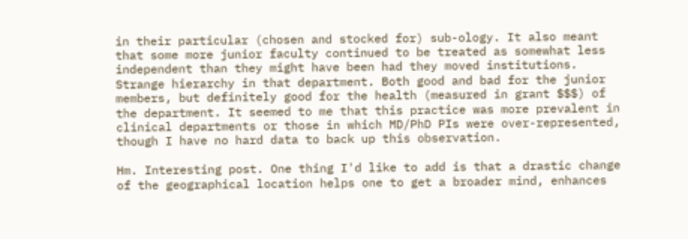in their particular (chosen and stocked for) sub-ology. It also meant that some more junior faculty continued to be treated as somewhat less independent than they might have been had they moved institutions. Strange hierarchy in that department. Both good and bad for the junior members, but definitely good for the health (measured in grant $$$) of the department. It seemed to me that this practice was more prevalent in clinical departments or those in which MD/PhD PIs were over-represented, though I have no hard data to back up this observation.

Hm. Interesting post. One thing I'd like to add is that a drastic change of the geographical location helps one to get a broader mind, enhances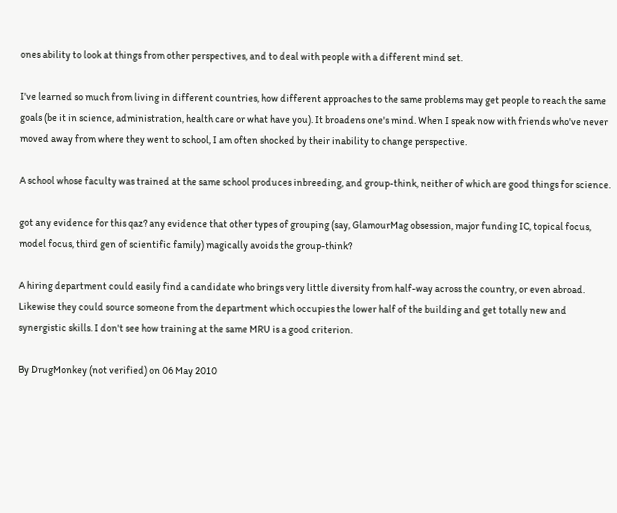ones ability to look at things from other perspectives, and to deal with people with a different mind set.

I've learned so much from living in different countries, how different approaches to the same problems may get people to reach the same goals (be it in science, administration, health care or what have you). It broadens one's mind. When I speak now with friends who've never moved away from where they went to school, I am often shocked by their inability to change perspective.

A school whose faculty was trained at the same school produces inbreeding, and group-think, neither of which are good things for science.

got any evidence for this qaz? any evidence that other types of grouping (say, GlamourMag obsession, major funding IC, topical focus, model focus, third gen of scientific family) magically avoids the group-think?

A hiring department could easily find a candidate who brings very little diversity from half-way across the country, or even abroad. Likewise they could source someone from the department which occupies the lower half of the building and get totally new and synergistic skills. I don't see how training at the same MRU is a good criterion.

By DrugMonkey (not verified) on 06 May 2010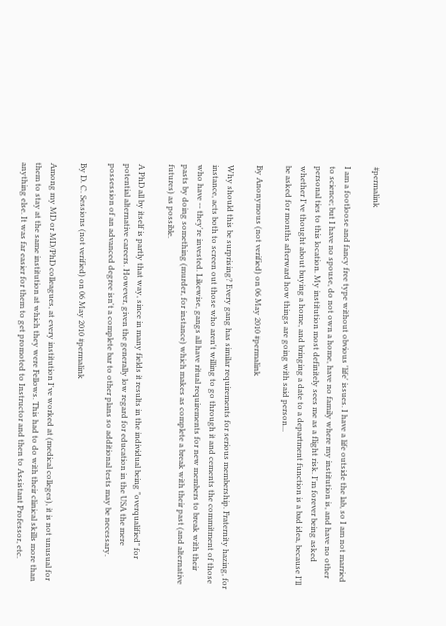#permalink

I am a footloose and fancy free type without obvious 'life' issues. I have a life outside the lab, so I am not married to science; but I have no spouse, do not own a home, have no family where my institution is, and have no other personal ties to this location. My institution most definitely sees me as a flight risk. I'm forever being asked whether I've thought about buying a home, and bringing a date to a department function is a bad idea, because I'll be asked for months afterward how things are going with said person...

By Anonymous (not verified) on 06 May 2010 #permalink

Why should this be surprising? Every gang has similar requirements for serious membership. Fraternity hazing, for instance, acts both to screen out those who aren't willing to go through it and cements the commitment of those who have -- they're invested. Likewise, gangs all have ritual requirements for new members to break with their pasts by doing something (murder, for instance) which makes as complete a break with their past (and alternative futures) as possible.

A PhD all by itself is partly that way, since in many fields it results in the individual being "overqualified" for potential alternative careers. However, given the generally low regard for education in the USA the mere possession of an advanced degree isn't a complete bar to other plans so additional tests may be necessary.

By D. C. Sessions (not verified) on 06 May 2010 #permalink

Among my MD or MD/PhD colleagues, at every institution I've worked at (medical colleges), it is not unusual for them to stay at the same institution at which they were Fellows. This had to do with their clinical skills more than anything else. It was far easier for them to get promoted to Instructor and then to Assistant Professor, etc.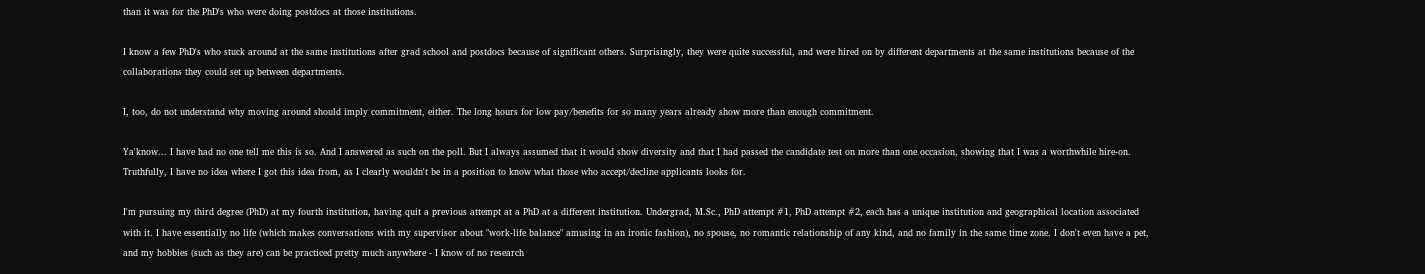than it was for the PhD's who were doing postdocs at those institutions.

I know a few PhD's who stuck around at the same institutions after grad school and postdocs because of significant others. Surprisingly, they were quite successful, and were hired on by different departments at the same institutions because of the collaborations they could set up between departments.

I, too, do not understand why moving around should imply commitment, either. The long hours for low pay/benefits for so many years already show more than enough commitment.

Ya'know... I have had no one tell me this is so. And I answered as such on the poll. But I always assumed that it would show diversity and that I had passed the candidate test on more than one occasion, showing that I was a worthwhile hire-on. Truthfully, I have no idea where I got this idea from, as I clearly wouldn't be in a position to know what those who accept/decline applicants looks for.

I'm pursuing my third degree (PhD) at my fourth institution, having quit a previous attempt at a PhD at a different institution. Undergrad, M.Sc., PhD attempt #1, PhD attempt #2, each has a unique institution and geographical location associated with it. I have essentially no life (which makes conversations with my supervisor about "work-life balance" amusing in an ironic fashion), no spouse, no romantic relationship of any kind, and no family in the same time zone. I don't even have a pet, and my hobbies (such as they are) can be practiced pretty much anywhere - I know of no research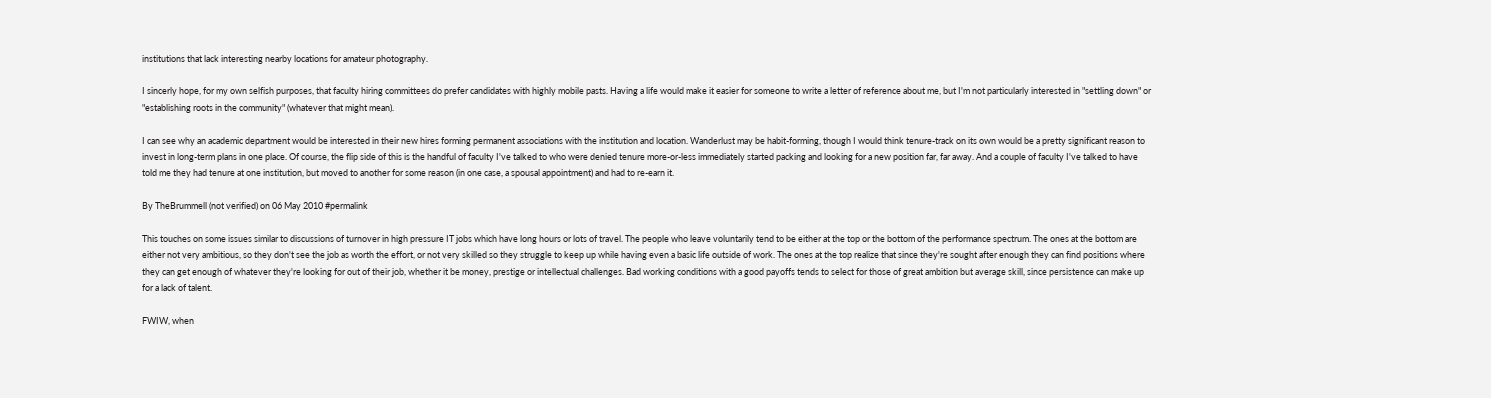institutions that lack interesting nearby locations for amateur photography.

I sincerly hope, for my own selfish purposes, that faculty hiring committees do prefer candidates with highly mobile pasts. Having a life would make it easier for someone to write a letter of reference about me, but I'm not particularly interested in "settling down" or "establishing roots in the community" (whatever that might mean).

I can see why an academic department would be interested in their new hires forming permanent associations with the institution and location. Wanderlust may be habit-forming, though I would think tenure-track on its own would be a pretty significant reason to invest in long-term plans in one place. Of course, the flip side of this is the handful of faculty I've talked to who were denied tenure more-or-less immediately started packing and looking for a new position far, far away. And a couple of faculty I've talked to have told me they had tenure at one institution, but moved to another for some reason (in one case, a spousal appointment) and had to re-earn it.

By TheBrummell (not verified) on 06 May 2010 #permalink

This touches on some issues similar to discussions of turnover in high pressure IT jobs which have long hours or lots of travel. The people who leave voluntarily tend to be either at the top or the bottom of the performance spectrum. The ones at the bottom are either not very ambitious, so they don't see the job as worth the effort, or not very skilled so they struggle to keep up while having even a basic life outside of work. The ones at the top realize that since they're sought after enough they can find positions where they can get enough of whatever they're looking for out of their job, whether it be money, prestige or intellectual challenges. Bad working conditions with a good payoffs tends to select for those of great ambition but average skill, since persistence can make up for a lack of talent.

FWIW, when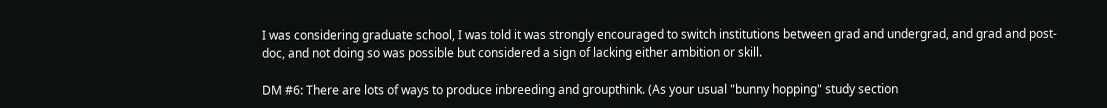I was considering graduate school, I was told it was strongly encouraged to switch institutions between grad and undergrad, and grad and post-doc, and not doing so was possible but considered a sign of lacking either ambition or skill.

DM #6: There are lots of ways to produce inbreeding and groupthink. (As your usual "bunny hopping" study section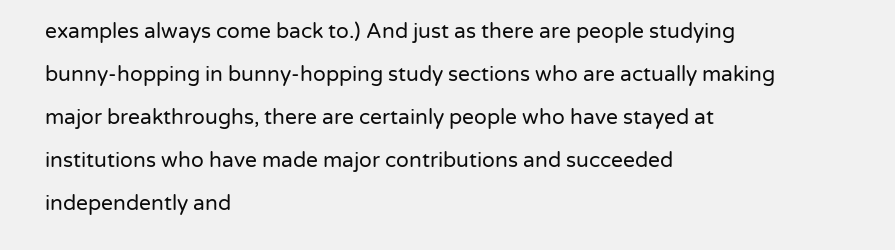examples always come back to.) And just as there are people studying bunny-hopping in bunny-hopping study sections who are actually making major breakthroughs, there are certainly people who have stayed at institutions who have made major contributions and succeeded independently and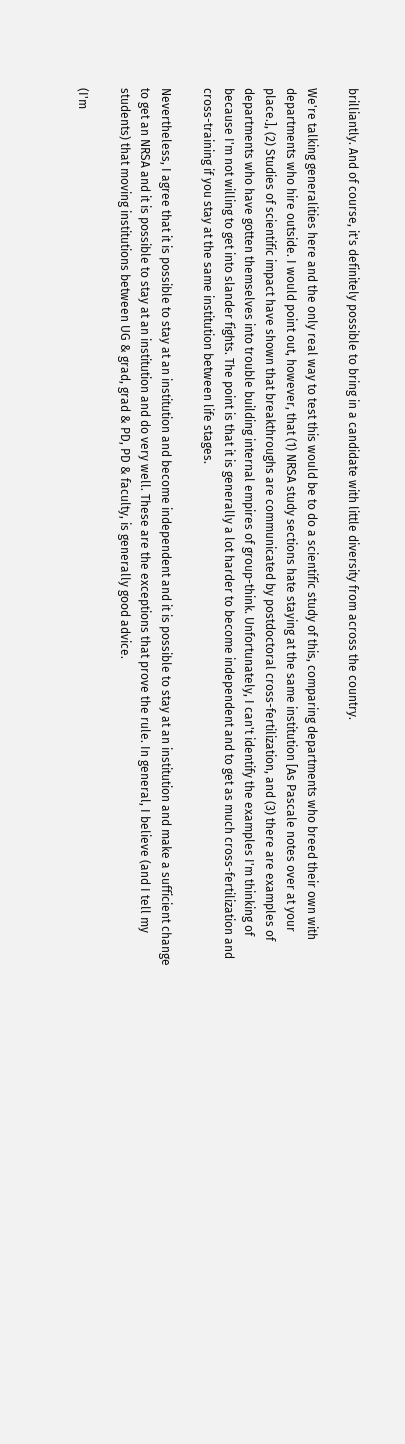brilliantly. And of course, it's definitely possible to bring in a candidate with little diversity from across the country.

We're talking generalities here and the only real way to test this would be to do a scientific study of this, comparing departments who breed their own with departments who hire outside. I would point out, however, that (1) NRSA study sections hate staying at the same institution [As Pascale notes over at your place.], (2) Studies of scientific impact have shown that breakthroughs are communicated by postdoctoral cross-fertilization, and (3) there are examples of departments who have gotten themselves into trouble building internal empires of group-think. Unfortunately, I can't identify the examples I'm thinking of because I'm not willing to get into slander fights. The point is that it is generally a lot harder to become independent and to get as much cross-fertilization and cross-training if you stay at the same institution between life stages.

Nevertheless, I agree that it is possible to stay at an institution and become independent and it is possible to stay at an institution and make a sufficient change to get an NRSA and it is possible to stay at an institution and do very well. These are the exceptions that prove the rule. In general, I believe (and I tell my students) that moving institutions between UG & grad, grad & PD, PD & faculty, is generally good advice.

(I'm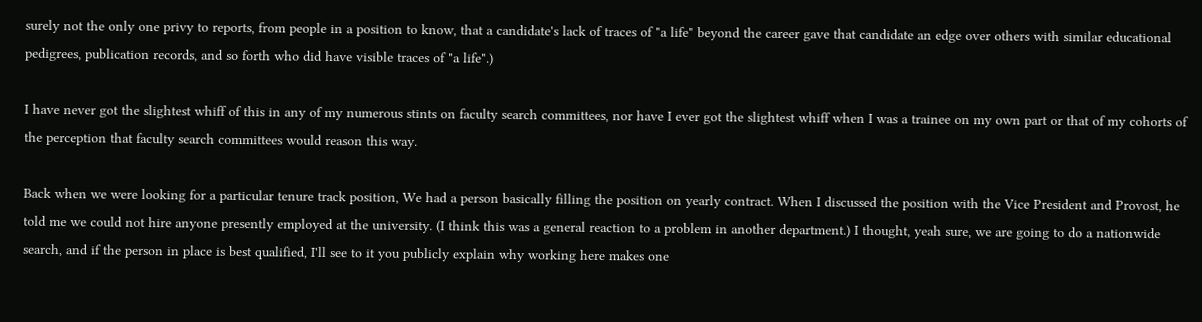surely not the only one privy to reports, from people in a position to know, that a candidate's lack of traces of "a life" beyond the career gave that candidate an edge over others with similar educational pedigrees, publication records, and so forth who did have visible traces of "a life".)

I have never got the slightest whiff of this in any of my numerous stints on faculty search committees, nor have I ever got the slightest whiff when I was a trainee on my own part or that of my cohorts of the perception that faculty search committees would reason this way.

Back when we were looking for a particular tenure track position, We had a person basically filling the position on yearly contract. When I discussed the position with the Vice President and Provost, he told me we could not hire anyone presently employed at the university. (I think this was a general reaction to a problem in another department.) I thought, yeah sure, we are going to do a nationwide search, and if the person in place is best qualified, I'll see to it you publicly explain why working here makes one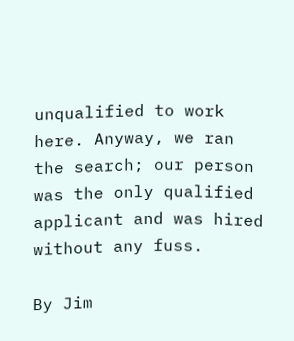unqualified to work here. Anyway, we ran the search; our person was the only qualified applicant and was hired without any fuss.

By Jim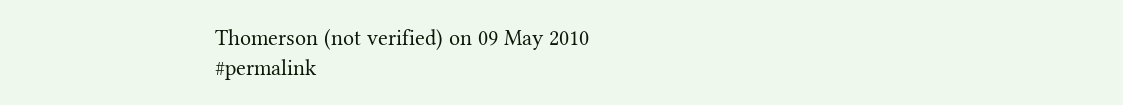Thomerson (not verified) on 09 May 2010 #permalink